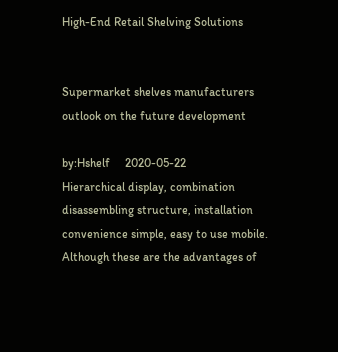High-End Retail Shelving Solutions


Supermarket shelves manufacturers outlook on the future development

by:Hshelf     2020-05-22
Hierarchical display, combination disassembling structure, installation convenience simple, easy to use mobile. Although these are the advantages of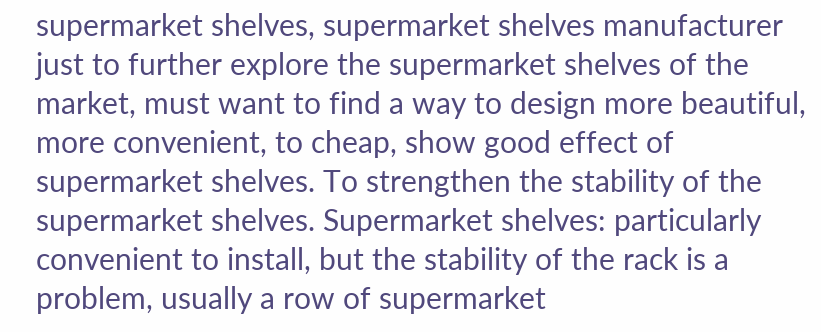supermarket shelves, supermarket shelves manufacturer just to further explore the supermarket shelves of the market, must want to find a way to design more beautiful, more convenient, to cheap, show good effect of supermarket shelves. To strengthen the stability of the supermarket shelves. Supermarket shelves: particularly convenient to install, but the stability of the rack is a problem, usually a row of supermarket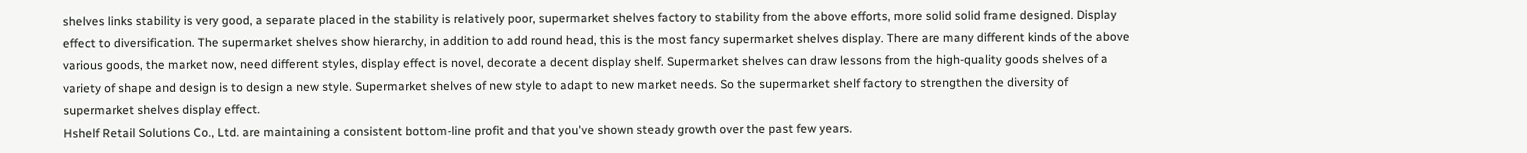shelves links stability is very good, a separate placed in the stability is relatively poor, supermarket shelves factory to stability from the above efforts, more solid solid frame designed. Display effect to diversification. The supermarket shelves show hierarchy, in addition to add round head, this is the most fancy supermarket shelves display. There are many different kinds of the above various goods, the market now, need different styles, display effect is novel, decorate a decent display shelf. Supermarket shelves can draw lessons from the high-quality goods shelves of a variety of shape and design is to design a new style. Supermarket shelves of new style to adapt to new market needs. So the supermarket shelf factory to strengthen the diversity of supermarket shelves display effect.
Hshelf Retail Solutions Co., Ltd. are maintaining a consistent bottom-line profit and that you've shown steady growth over the past few years.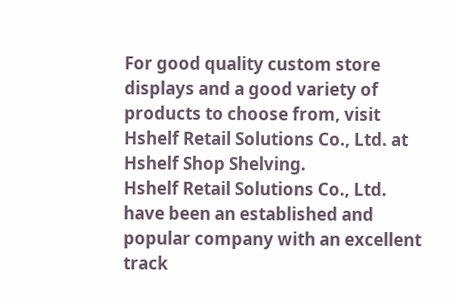For good quality custom store displays and a good variety of products to choose from, visit Hshelf Retail Solutions Co., Ltd. at Hshelf Shop Shelving.
Hshelf Retail Solutions Co., Ltd. have been an established and popular company with an excellent track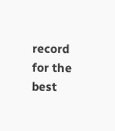record for the best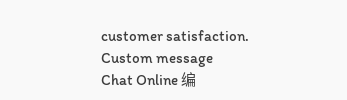customer satisfaction.
Custom message
Chat Online 编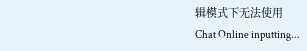辑模式下无法使用
Chat Online inputting...